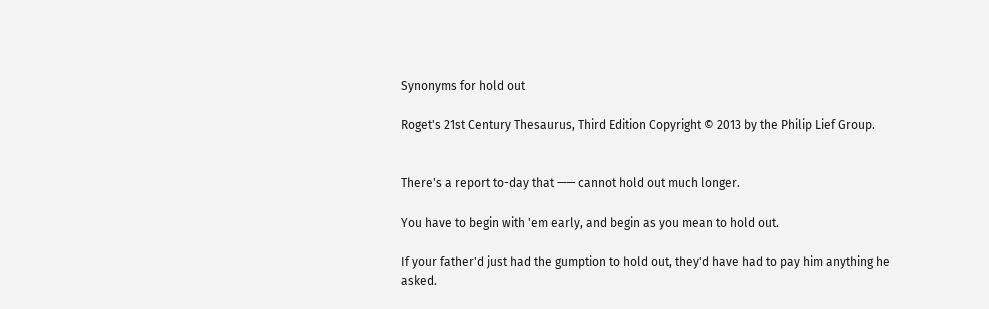Synonyms for hold out

Roget's 21st Century Thesaurus, Third Edition Copyright © 2013 by the Philip Lief Group.


There's a report to-day that —— cannot hold out much longer.

You have to begin with 'em early, and begin as you mean to hold out.

If your father'd just had the gumption to hold out, they'd have had to pay him anything he asked.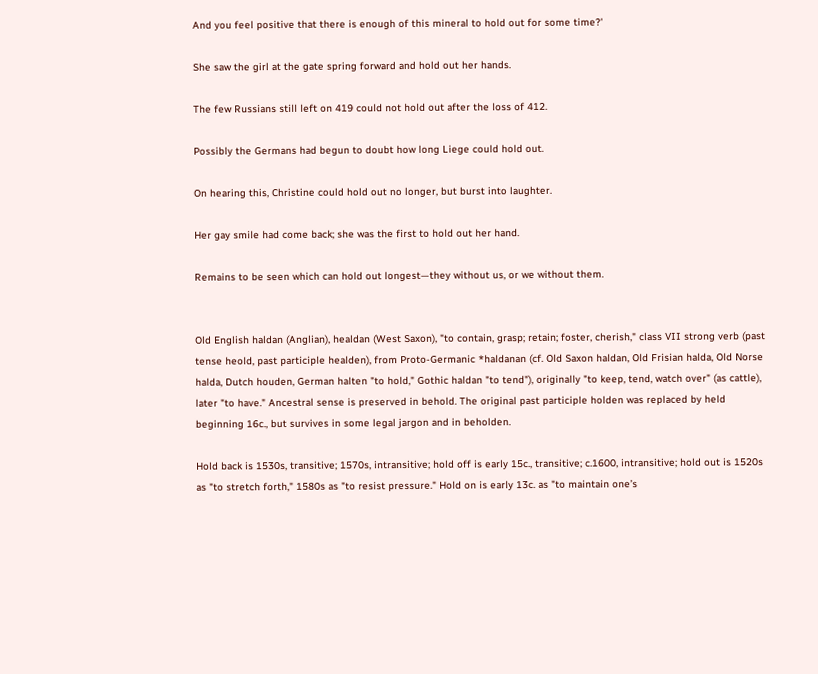And you feel positive that there is enough of this mineral to hold out for some time?'

She saw the girl at the gate spring forward and hold out her hands.

The few Russians still left on 419 could not hold out after the loss of 412.

Possibly the Germans had begun to doubt how long Liege could hold out.

On hearing this, Christine could hold out no longer, but burst into laughter.

Her gay smile had come back; she was the first to hold out her hand.

Remains to be seen which can hold out longest—they without us, or we without them.


Old English haldan (Anglian), healdan (West Saxon), "to contain, grasp; retain; foster, cherish," class VII strong verb (past tense heold, past participle healden), from Proto-Germanic *haldanan (cf. Old Saxon haldan, Old Frisian halda, Old Norse halda, Dutch houden, German halten "to hold," Gothic haldan "to tend"), originally "to keep, tend, watch over" (as cattle), later "to have." Ancestral sense is preserved in behold. The original past participle holden was replaced by held beginning 16c., but survives in some legal jargon and in beholden.

Hold back is 1530s, transitive; 1570s, intransitive; hold off is early 15c., transitive; c.1600, intransitive; hold out is 1520s as "to stretch forth," 1580s as "to resist pressure." Hold on is early 13c. as "to maintain one’s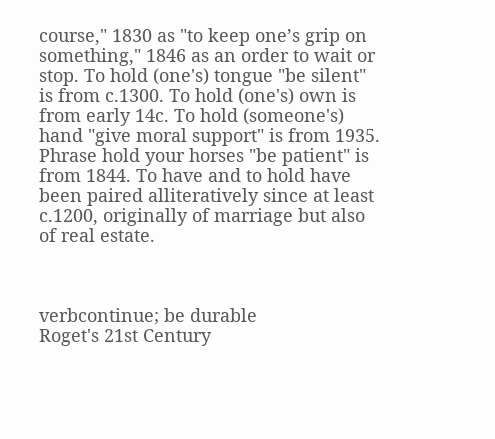course," 1830 as "to keep one’s grip on something," 1846 as an order to wait or stop. To hold (one's) tongue "be silent" is from c.1300. To hold (one's) own is from early 14c. To hold (someone's) hand "give moral support" is from 1935. Phrase hold your horses "be patient" is from 1844. To have and to hold have been paired alliteratively since at least c.1200, originally of marriage but also of real estate.



verbcontinue; be durable
Roget's 21st Century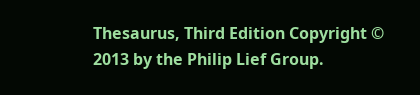Thesaurus, Third Edition Copyright © 2013 by the Philip Lief Group.